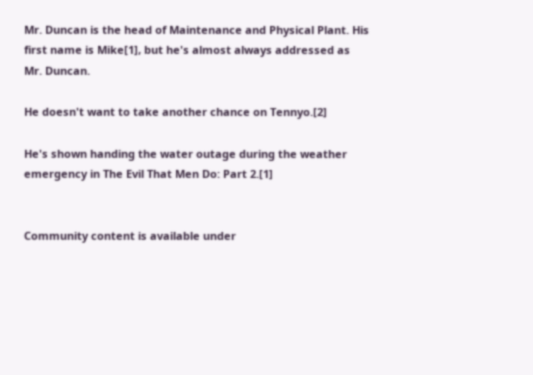Mr. Duncan is the head of Maintenance and Physical Plant. His first name is Mike[1], but he's almost always addressed as Mr. Duncan.

He doesn't want to take another chance on Tennyo.[2]

He's shown handing the water outage during the weather emergency in The Evil That Men Do: Part 2.[1]


Community content is available under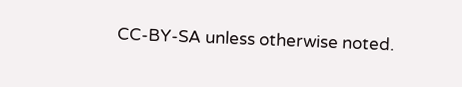CC-BY-SA unless otherwise noted.